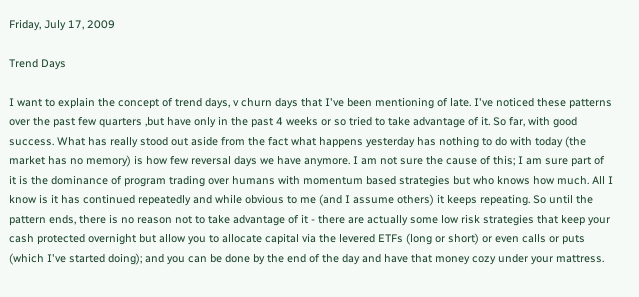Friday, July 17, 2009

Trend Days

I want to explain the concept of trend days, v churn days that I've been mentioning of late. I've noticed these patterns over the past few quarters ,but have only in the past 4 weeks or so tried to take advantage of it. So far, with good success. What has really stood out aside from the fact what happens yesterday has nothing to do with today (the market has no memory) is how few reversal days we have anymore. I am not sure the cause of this; I am sure part of it is the dominance of program trading over humans with momentum based strategies but who knows how much. All I know is it has continued repeatedly and while obvious to me (and I assume others) it keeps repeating. So until the pattern ends, there is no reason not to take advantage of it - there are actually some low risk strategies that keep your cash protected overnight but allow you to allocate capital via the levered ETFs (long or short) or even calls or puts (which I've started doing); and you can be done by the end of the day and have that money cozy under your mattress.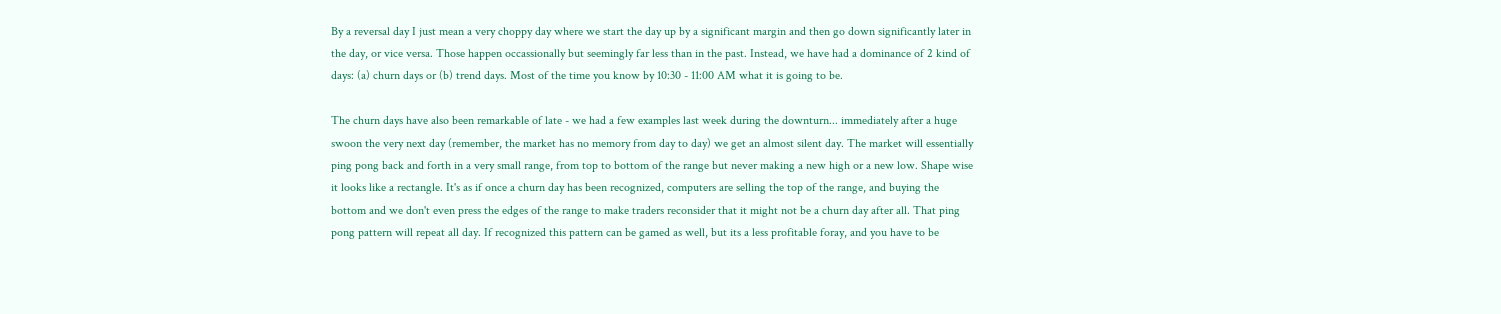By a reversal day I just mean a very choppy day where we start the day up by a significant margin and then go down significantly later in the day, or vice versa. Those happen occassionally but seemingly far less than in the past. Instead, we have had a dominance of 2 kind of days: (a) churn days or (b) trend days. Most of the time you know by 10:30 - 11:00 AM what it is going to be.

The churn days have also been remarkable of late - we had a few examples last week during the downturn... immediately after a huge swoon the very next day (remember, the market has no memory from day to day) we get an almost silent day. The market will essentially ping pong back and forth in a very small range, from top to bottom of the range but never making a new high or a new low. Shape wise it looks like a rectangle. It's as if once a churn day has been recognized, computers are selling the top of the range, and buying the bottom and we don't even press the edges of the range to make traders reconsider that it might not be a churn day after all. That ping pong pattern will repeat all day. If recognized this pattern can be gamed as well, but its a less profitable foray, and you have to be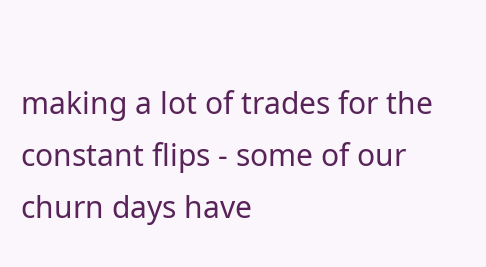making a lot of trades for the constant flips - some of our churn days have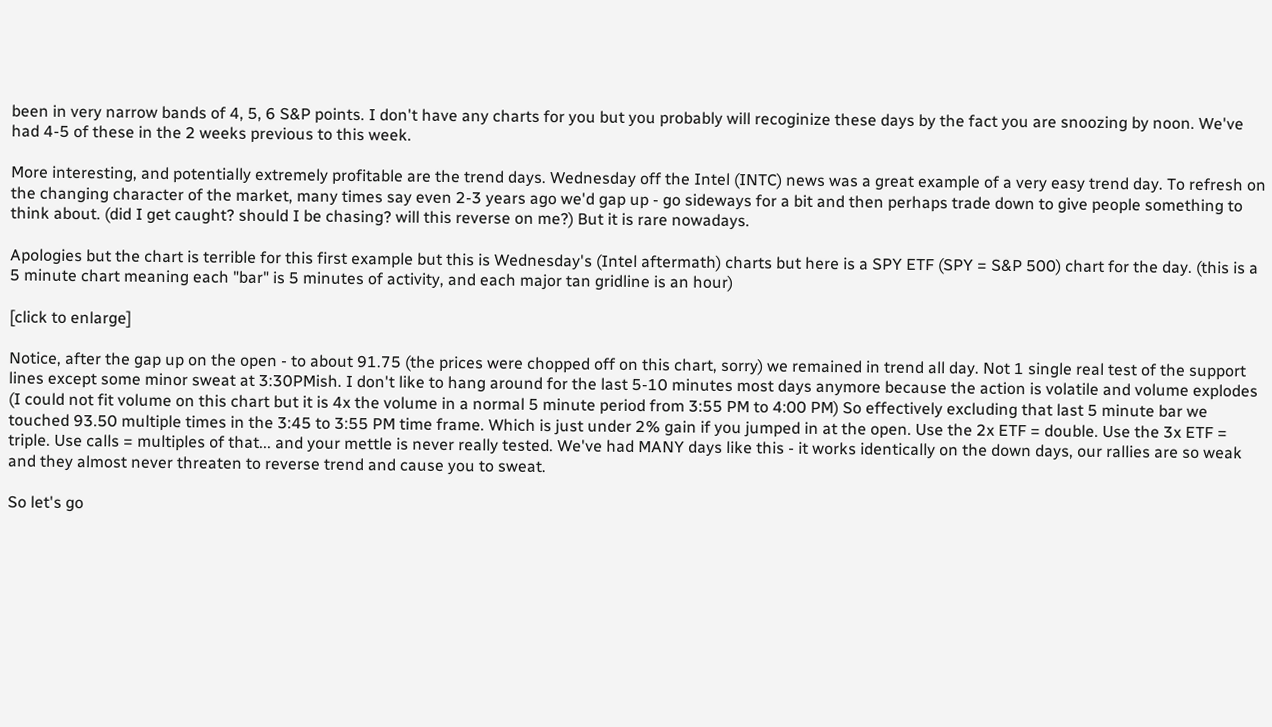been in very narrow bands of 4, 5, 6 S&P points. I don't have any charts for you but you probably will recoginize these days by the fact you are snoozing by noon. We've had 4-5 of these in the 2 weeks previous to this week.

More interesting, and potentially extremely profitable are the trend days. Wednesday off the Intel (INTC) news was a great example of a very easy trend day. To refresh on the changing character of the market, many times say even 2-3 years ago we'd gap up - go sideways for a bit and then perhaps trade down to give people something to think about. (did I get caught? should I be chasing? will this reverse on me?) But it is rare nowadays.

Apologies but the chart is terrible for this first example but this is Wednesday's (Intel aftermath) charts but here is a SPY ETF (SPY = S&P 500) chart for the day. (this is a 5 minute chart meaning each "bar" is 5 minutes of activity, and each major tan gridline is an hour)

[click to enlarge]

Notice, after the gap up on the open - to about 91.75 (the prices were chopped off on this chart, sorry) we remained in trend all day. Not 1 single real test of the support lines except some minor sweat at 3:30PMish. I don't like to hang around for the last 5-10 minutes most days anymore because the action is volatile and volume explodes (I could not fit volume on this chart but it is 4x the volume in a normal 5 minute period from 3:55 PM to 4:00 PM) So effectively excluding that last 5 minute bar we touched 93.50 multiple times in the 3:45 to 3:55 PM time frame. Which is just under 2% gain if you jumped in at the open. Use the 2x ETF = double. Use the 3x ETF = triple. Use calls = multiples of that... and your mettle is never really tested. We've had MANY days like this - it works identically on the down days, our rallies are so weak and they almost never threaten to reverse trend and cause you to sweat.

So let's go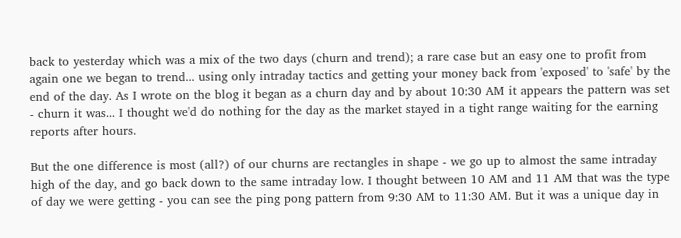back to yesterday which was a mix of the two days (churn and trend); a rare case but an easy one to profit from again one we began to trend... using only intraday tactics and getting your money back from 'exposed' to 'safe' by the end of the day. As I wrote on the blog it began as a churn day and by about 10:30 AM it appears the pattern was set - churn it was... I thought we'd do nothing for the day as the market stayed in a tight range waiting for the earning reports after hours.

But the one difference is most (all?) of our churns are rectangles in shape - we go up to almost the same intraday high of the day, and go back down to the same intraday low. I thought between 10 AM and 11 AM that was the type of day we were getting - you can see the ping pong pattern from 9:30 AM to 11:30 AM. But it was a unique day in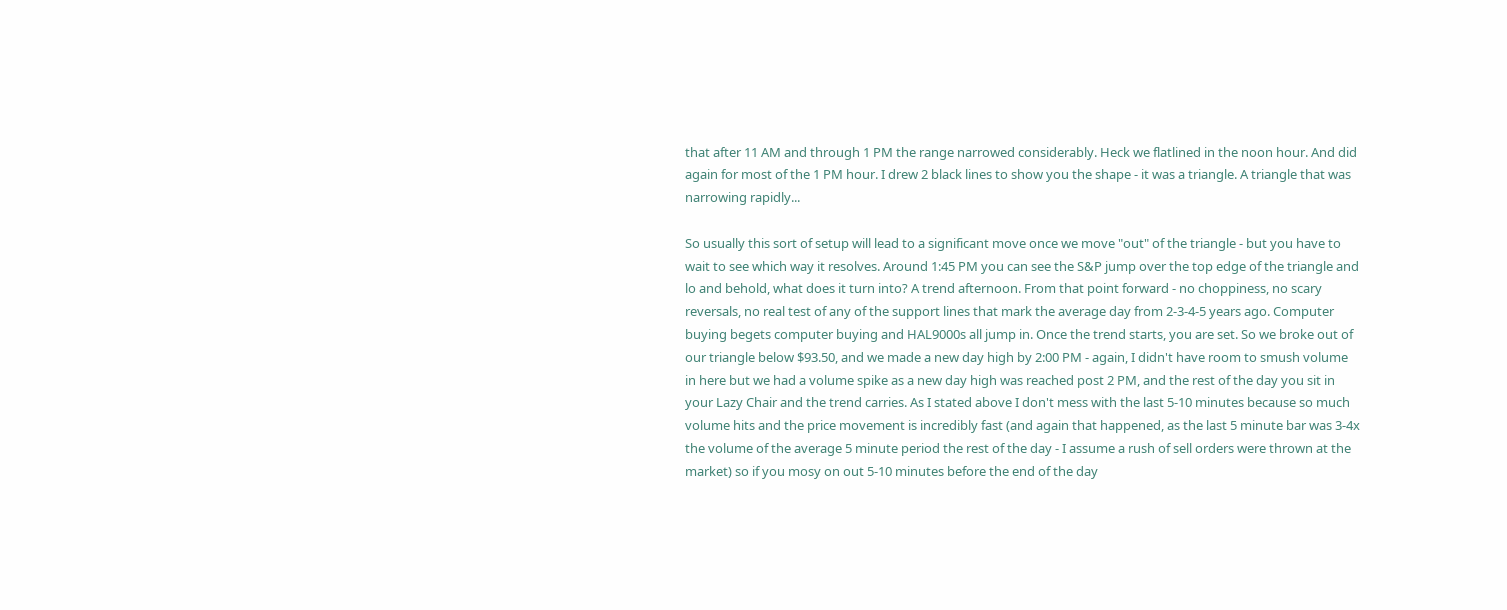that after 11 AM and through 1 PM the range narrowed considerably. Heck we flatlined in the noon hour. And did again for most of the 1 PM hour. I drew 2 black lines to show you the shape - it was a triangle. A triangle that was narrowing rapidly...

So usually this sort of setup will lead to a significant move once we move "out" of the triangle - but you have to wait to see which way it resolves. Around 1:45 PM you can see the S&P jump over the top edge of the triangle and lo and behold, what does it turn into? A trend afternoon. From that point forward - no choppiness, no scary reversals, no real test of any of the support lines that mark the average day from 2-3-4-5 years ago. Computer buying begets computer buying and HAL9000s all jump in. Once the trend starts, you are set. So we broke out of our triangle below $93.50, and we made a new day high by 2:00 PM - again, I didn't have room to smush volume in here but we had a volume spike as a new day high was reached post 2 PM, and the rest of the day you sit in your Lazy Chair and the trend carries. As I stated above I don't mess with the last 5-10 minutes because so much volume hits and the price movement is incredibly fast (and again that happened, as the last 5 minute bar was 3-4x the volume of the average 5 minute period the rest of the day - I assume a rush of sell orders were thrown at the market) so if you mosy on out 5-10 minutes before the end of the day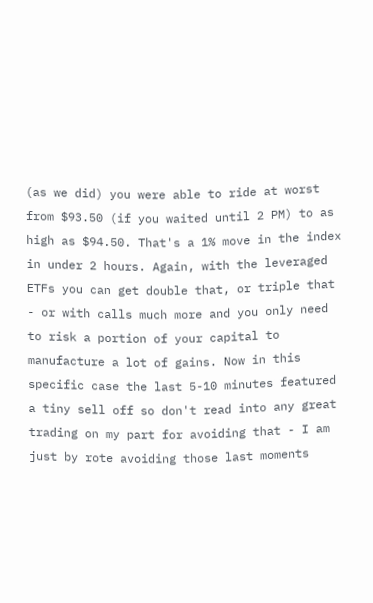(as we did) you were able to ride at worst from $93.50 (if you waited until 2 PM) to as high as $94.50. That's a 1% move in the index in under 2 hours. Again, with the leveraged ETFs you can get double that, or triple that - or with calls much more and you only need to risk a portion of your capital to manufacture a lot of gains. Now in this specific case the last 5-10 minutes featured a tiny sell off so don't read into any great trading on my part for avoiding that - I am just by rote avoiding those last moments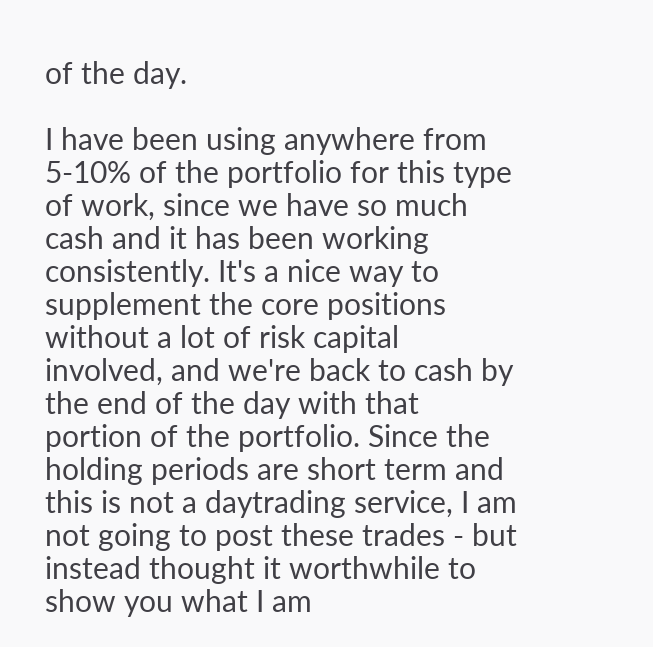of the day.

I have been using anywhere from 5-10% of the portfolio for this type of work, since we have so much cash and it has been working consistently. It's a nice way to supplement the core positions without a lot of risk capital involved, and we're back to cash by the end of the day with that portion of the portfolio. Since the holding periods are short term and this is not a daytrading service, I am not going to post these trades - but instead thought it worthwhile to show you what I am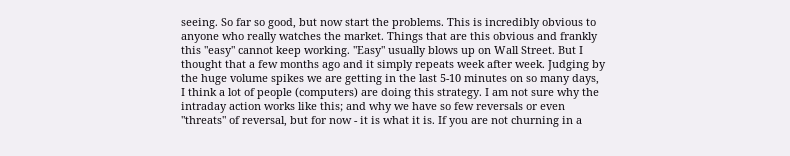seeing. So far so good, but now start the problems. This is incredibly obvious to anyone who really watches the market. Things that are this obvious and frankly this "easy" cannot keep working. "Easy" usually blows up on Wall Street. But I thought that a few months ago and it simply repeats week after week. Judging by the huge volume spikes we are getting in the last 5-10 minutes on so many days, I think a lot of people (computers) are doing this strategy. I am not sure why the intraday action works like this; and why we have so few reversals or even "threats" of reversal, but for now - it is what it is. If you are not churning in a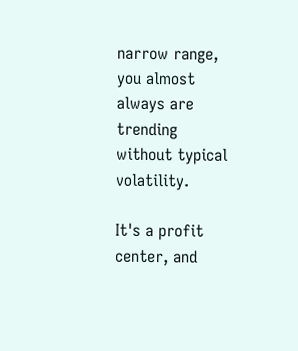narrow range, you almost always are trending without typical volatility.

It's a profit center, and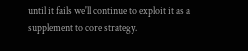until it fails we'll continue to exploit it as a supplement to core strategy.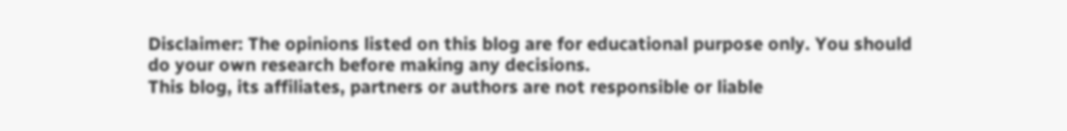Disclaimer: The opinions listed on this blog are for educational purpose only. You should do your own research before making any decisions.
This blog, its affiliates, partners or authors are not responsible or liable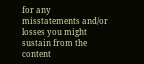for any misstatements and/or losses you might sustain from the content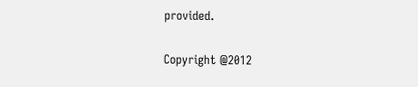provided.

Copyright @2012